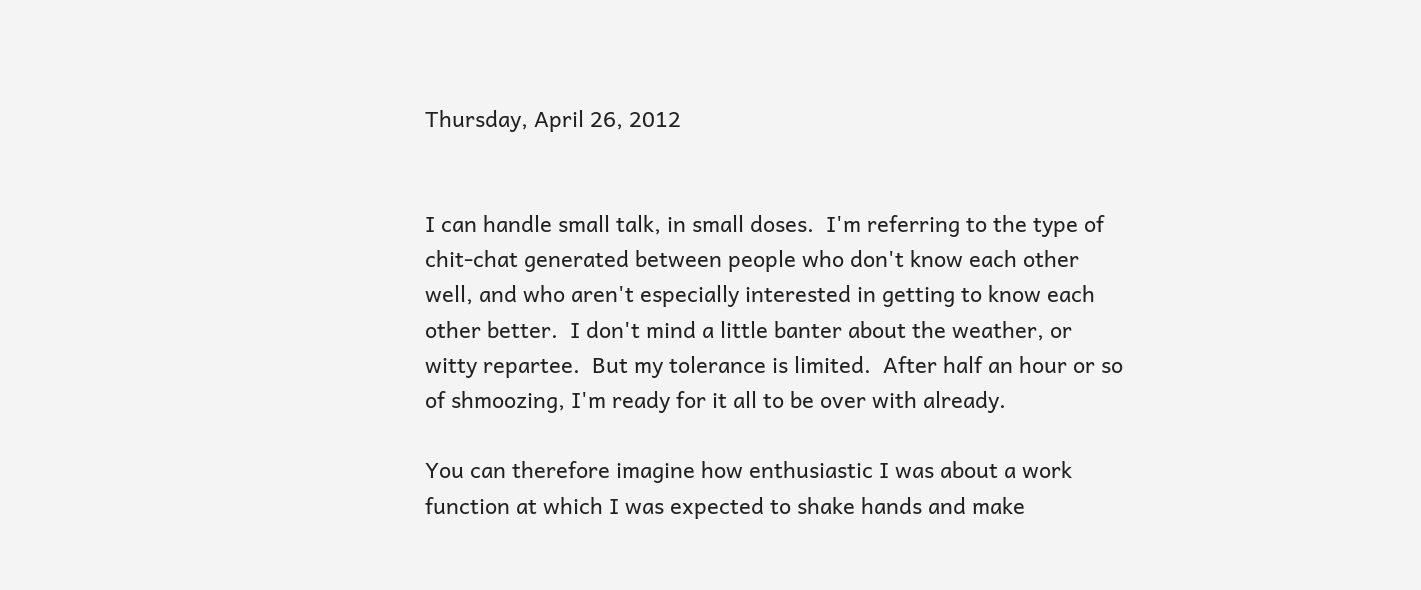Thursday, April 26, 2012


I can handle small talk, in small doses.  I'm referring to the type of chit-chat generated between people who don't know each other well, and who aren't especially interested in getting to know each other better.  I don't mind a little banter about the weather, or witty repartee.  But my tolerance is limited.  After half an hour or so of shmoozing, I'm ready for it all to be over with already.

You can therefore imagine how enthusiastic I was about a work function at which I was expected to shake hands and make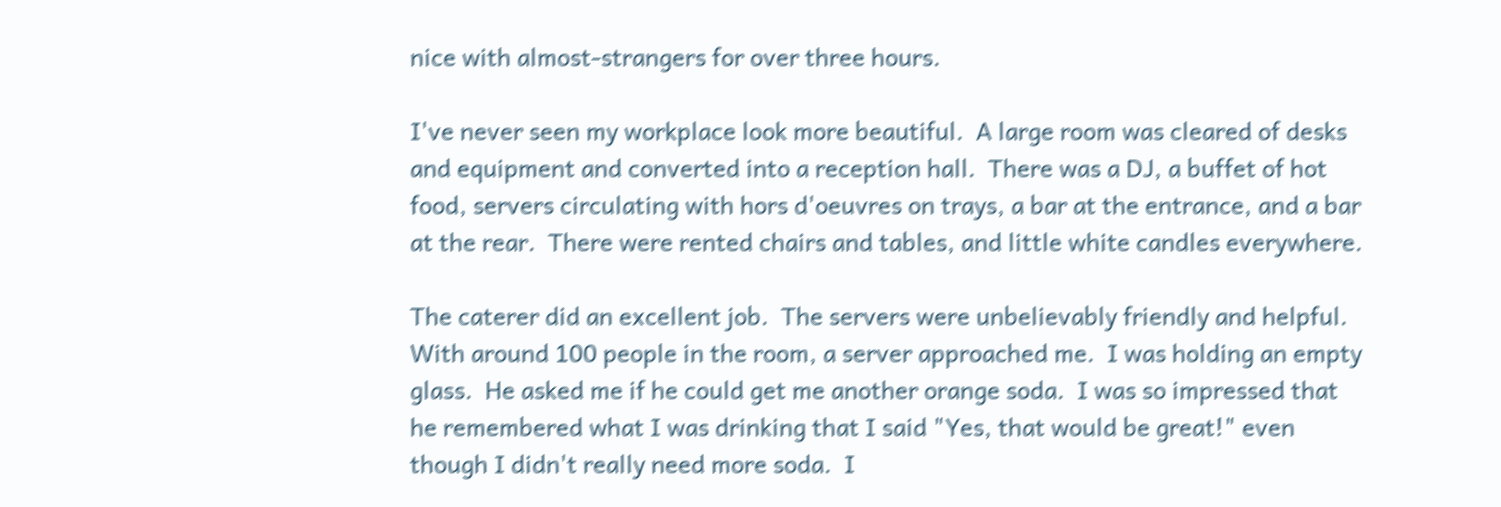nice with almost-strangers for over three hours.

I've never seen my workplace look more beautiful.  A large room was cleared of desks and equipment and converted into a reception hall.  There was a DJ, a buffet of hot food, servers circulating with hors d'oeuvres on trays, a bar at the entrance, and a bar at the rear.  There were rented chairs and tables, and little white candles everywhere.

The caterer did an excellent job.  The servers were unbelievably friendly and helpful.  With around 100 people in the room, a server approached me.  I was holding an empty glass.  He asked me if he could get me another orange soda.  I was so impressed that he remembered what I was drinking that I said "Yes, that would be great!" even though I didn't really need more soda.  I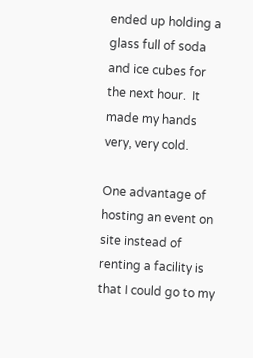ended up holding a glass full of soda and ice cubes for the next hour.  It made my hands very, very cold.

One advantage of hosting an event on site instead of renting a facility is that I could go to my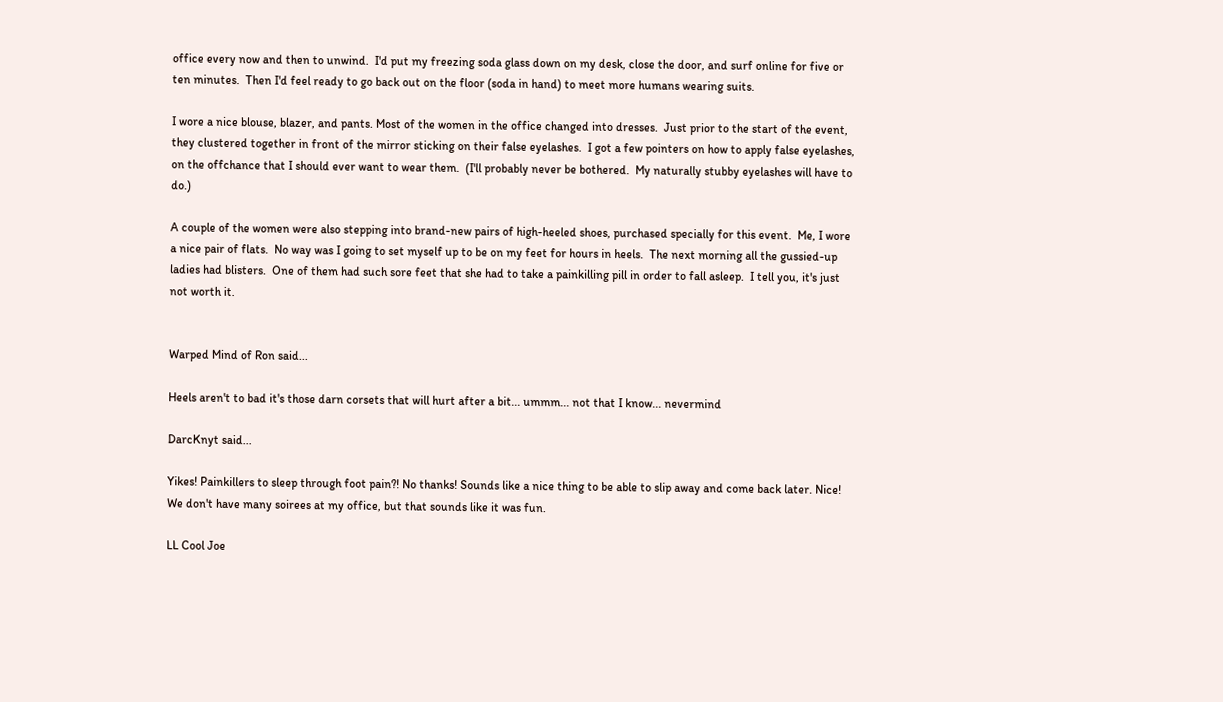office every now and then to unwind.  I'd put my freezing soda glass down on my desk, close the door, and surf online for five or ten minutes.  Then I'd feel ready to go back out on the floor (soda in hand) to meet more humans wearing suits.

I wore a nice blouse, blazer, and pants. Most of the women in the office changed into dresses.  Just prior to the start of the event, they clustered together in front of the mirror sticking on their false eyelashes.  I got a few pointers on how to apply false eyelashes, on the offchance that I should ever want to wear them.  (I'll probably never be bothered.  My naturally stubby eyelashes will have to do.)

A couple of the women were also stepping into brand-new pairs of high-heeled shoes, purchased specially for this event.  Me, I wore a nice pair of flats.  No way was I going to set myself up to be on my feet for hours in heels.  The next morning all the gussied-up ladies had blisters.  One of them had such sore feet that she had to take a painkilling pill in order to fall asleep.  I tell you, it's just not worth it.


Warped Mind of Ron said...

Heels aren't to bad it's those darn corsets that will hurt after a bit... ummm... not that I know... nevermind

DarcKnyt said...

Yikes! Painkillers to sleep through foot pain?! No thanks! Sounds like a nice thing to be able to slip away and come back later. Nice! We don't have many soirees at my office, but that sounds like it was fun.

LL Cool Joe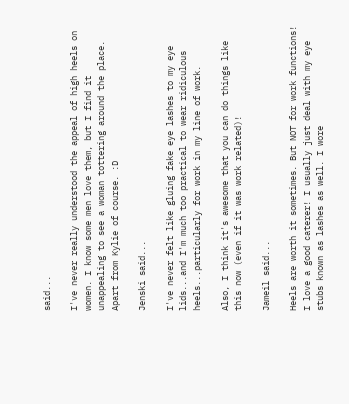said...

I've never really understood the appeal of high heels on women. I know some men love them, but I find it unappealing to see a woman tottering around the place. Apart from Kylie of course. :D

Jenski said...

I've never felt like gluing fake eye lashes to my eye lids...and I'm much too practical to wear ridiculous heels...particularly for work in my line of work.

Also, I think it's awesome that you can do things like this now (even if it was work related)!

Jameil said...

Heels are worth it sometimes. But NOT for work functions! I love a good caterer! I usually just deal with my eye stubs known as lashes as well. I wore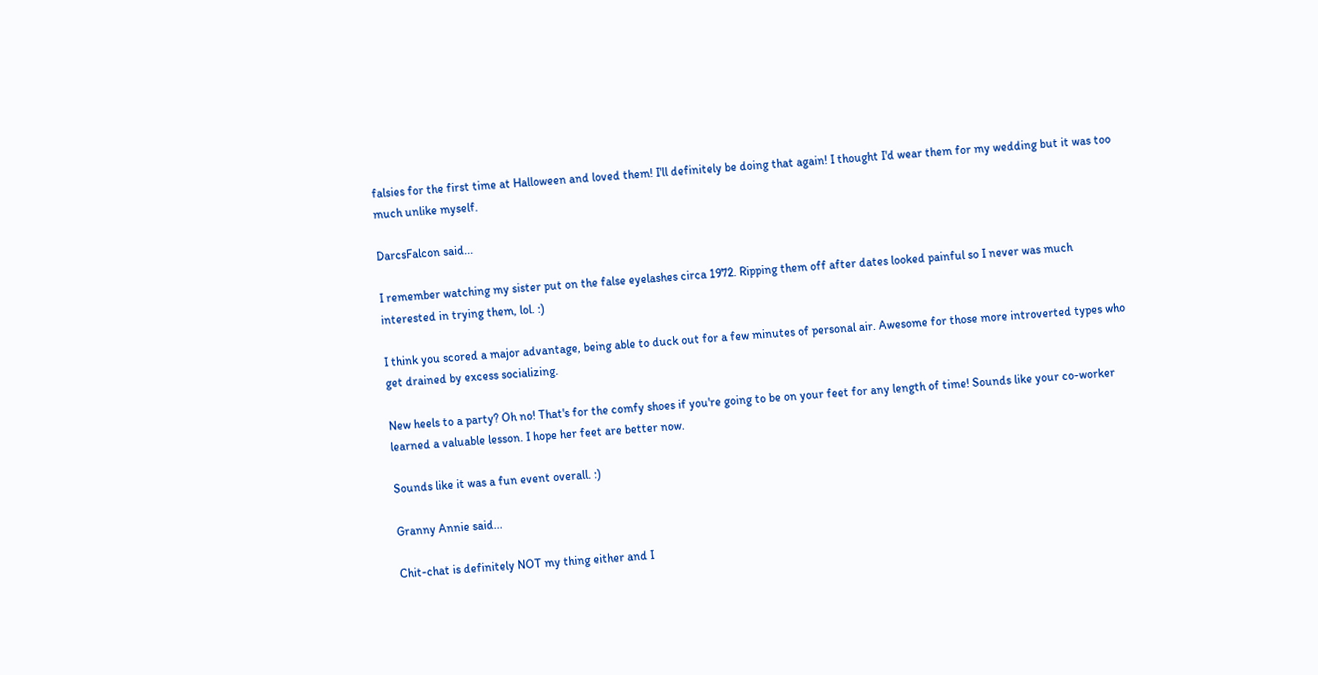falsies for the first time at Halloween and loved them! I'll definitely be doing that again! I thought I'd wear them for my wedding but it was too much unlike myself.

DarcsFalcon said...

I remember watching my sister put on the false eyelashes circa 1972. Ripping them off after dates looked painful so I never was much interested in trying them, lol. :)

I think you scored a major advantage, being able to duck out for a few minutes of personal air. Awesome for those more introverted types who get drained by excess socializing.

New heels to a party? Oh no! That's for the comfy shoes if you're going to be on your feet for any length of time! Sounds like your co-worker learned a valuable lesson. I hope her feet are better now.

Sounds like it was a fun event overall. :)

Granny Annie said...

Chit-chat is definitely NOT my thing either and I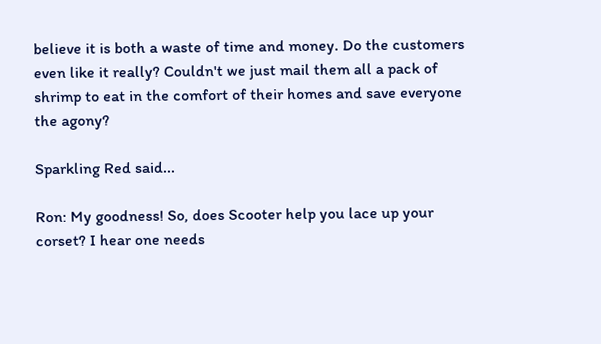believe it is both a waste of time and money. Do the customers even like it really? Couldn't we just mail them all a pack of shrimp to eat in the comfort of their homes and save everyone the agony?

Sparkling Red said...

Ron: My goodness! So, does Scooter help you lace up your corset? I hear one needs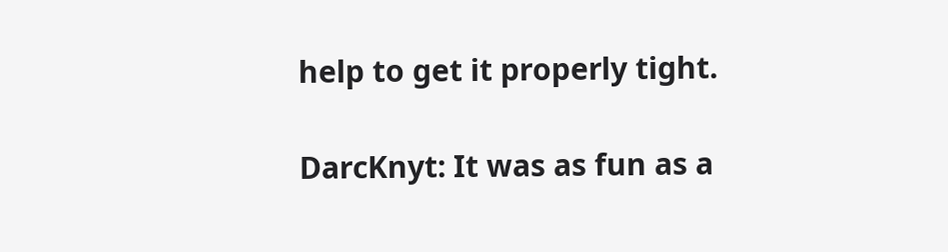help to get it properly tight.

DarcKnyt: It was as fun as a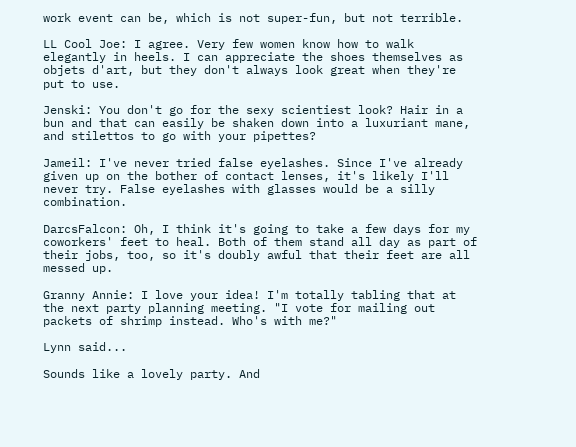work event can be, which is not super-fun, but not terrible.

LL Cool Joe: I agree. Very few women know how to walk elegantly in heels. I can appreciate the shoes themselves as objets d'art, but they don't always look great when they're put to use.

Jenski: You don't go for the sexy scientiest look? Hair in a bun and that can easily be shaken down into a luxuriant mane, and stilettos to go with your pipettes?

Jameil: I've never tried false eyelashes. Since I've already given up on the bother of contact lenses, it's likely I'll never try. False eyelashes with glasses would be a silly combination.

DarcsFalcon: Oh, I think it's going to take a few days for my coworkers' feet to heal. Both of them stand all day as part of their jobs, too, so it's doubly awful that their feet are all messed up.

Granny Annie: I love your idea! I'm totally tabling that at the next party planning meeting. "I vote for mailing out packets of shrimp instead. Who's with me?"

Lynn said...

Sounds like a lovely party. And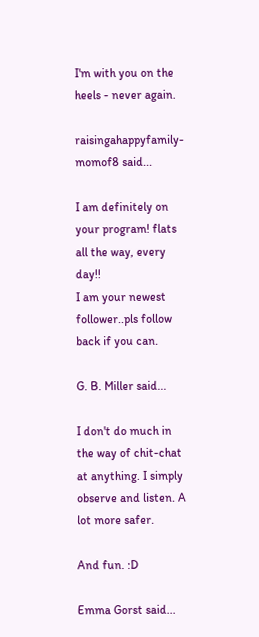I'm with you on the heels - never again.

raisingahappyfamily-momof8 said...

I am definitely on your program! flats all the way, every day!!
I am your newest follower..pls follow back if you can.

G. B. Miller said...

I don't do much in the way of chit-chat at anything. I simply observe and listen. A lot more safer.

And fun. :D

Emma Gorst said...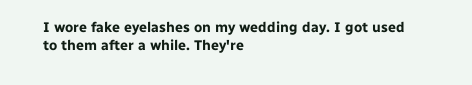I wore fake eyelashes on my wedding day. I got used to them after a while. They're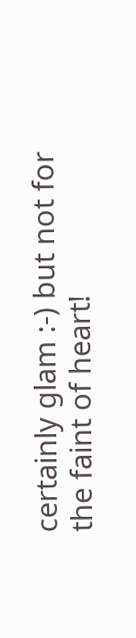certainly glam :-) but not for the faint of heart!